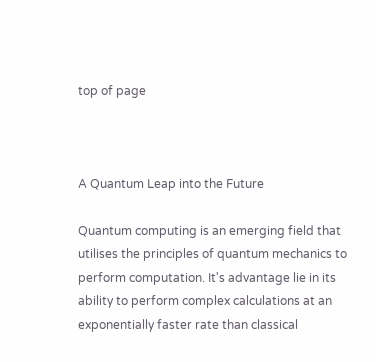top of page



A Quantum Leap into the Future

Quantum computing is an emerging field that utilises the principles of quantum mechanics to perform computation. It's advantage lie in its ability to perform complex calculations at an exponentially faster rate than classical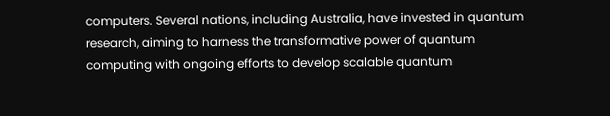computers. Several nations, including Australia, have invested in quantum research, aiming to harness the transformative power of quantum computing with ongoing efforts to develop scalable quantum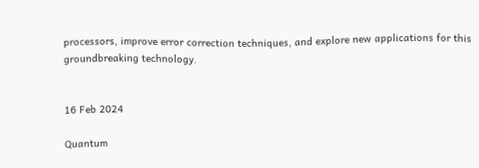processors, improve error correction techniques, and explore new applications for this groundbreaking technology.


16 Feb 2024

Quantum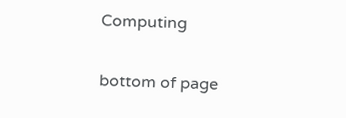Computing

bottom of page